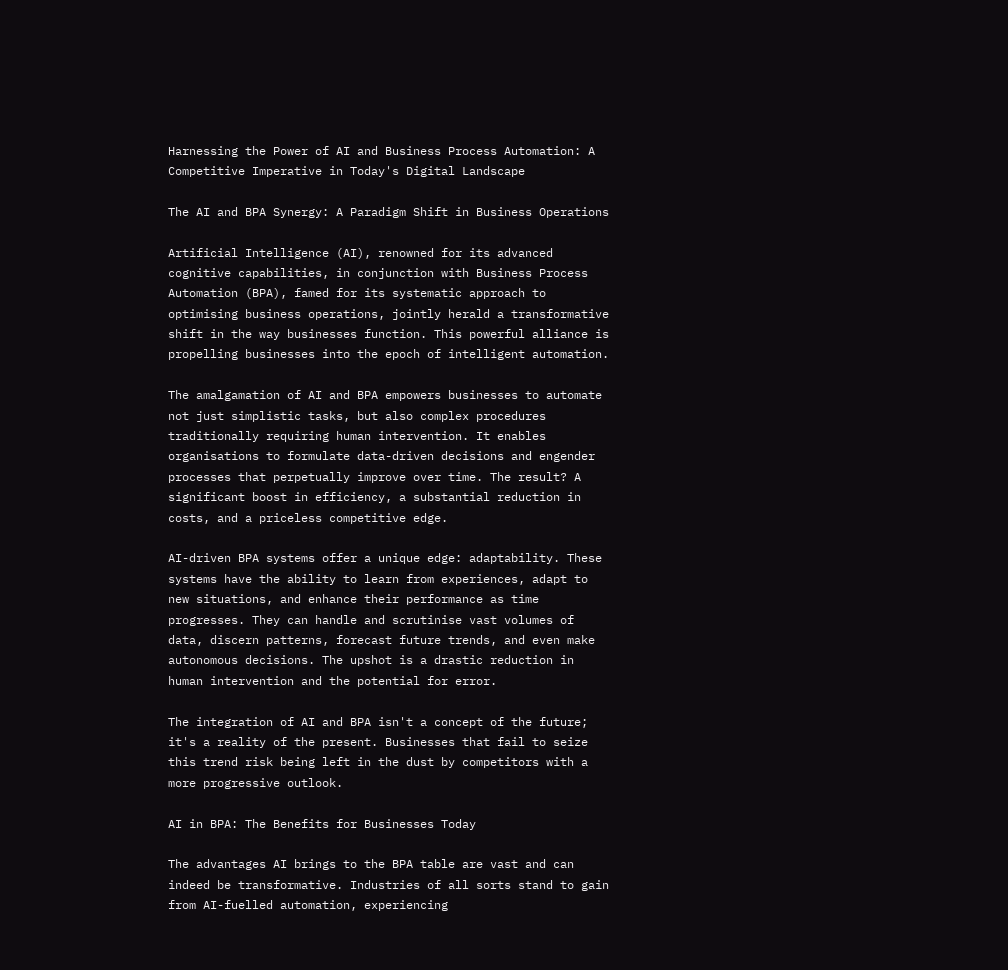Harnessing the Power of AI and Business Process Automation: A Competitive Imperative in Today's Digital Landscape

The AI and BPA Synergy: A Paradigm Shift in Business Operations

Artificial Intelligence (AI), renowned for its advanced cognitive capabilities, in conjunction with Business Process Automation (BPA), famed for its systematic approach to optimising business operations, jointly herald a transformative shift in the way businesses function. This powerful alliance is propelling businesses into the epoch of intelligent automation.

The amalgamation of AI and BPA empowers businesses to automate not just simplistic tasks, but also complex procedures traditionally requiring human intervention. It enables organisations to formulate data-driven decisions and engender processes that perpetually improve over time. The result? A significant boost in efficiency, a substantial reduction in costs, and a priceless competitive edge.

AI-driven BPA systems offer a unique edge: adaptability. These systems have the ability to learn from experiences, adapt to new situations, and enhance their performance as time progresses. They can handle and scrutinise vast volumes of data, discern patterns, forecast future trends, and even make autonomous decisions. The upshot is a drastic reduction in human intervention and the potential for error.

The integration of AI and BPA isn't a concept of the future; it's a reality of the present. Businesses that fail to seize this trend risk being left in the dust by competitors with a more progressive outlook.

AI in BPA: The Benefits for Businesses Today

The advantages AI brings to the BPA table are vast and can indeed be transformative. Industries of all sorts stand to gain from AI-fuelled automation, experiencing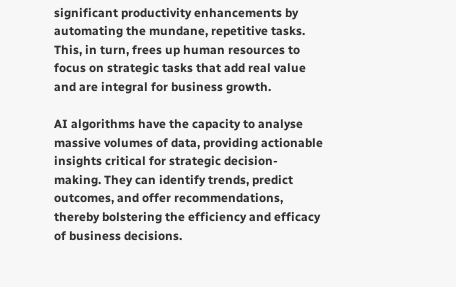significant productivity enhancements by automating the mundane, repetitive tasks. This, in turn, frees up human resources to focus on strategic tasks that add real value and are integral for business growth.

AI algorithms have the capacity to analyse massive volumes of data, providing actionable insights critical for strategic decision-making. They can identify trends, predict outcomes, and offer recommendations, thereby bolstering the efficiency and efficacy of business decisions.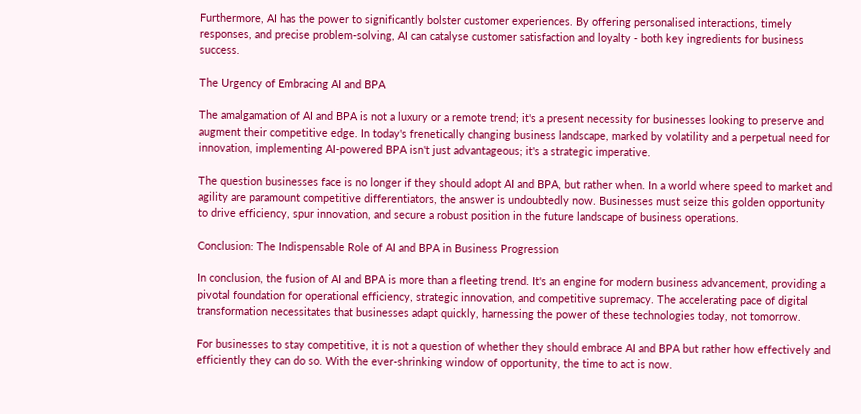Furthermore, AI has the power to significantly bolster customer experiences. By offering personalised interactions, timely responses, and precise problem-solving, AI can catalyse customer satisfaction and loyalty - both key ingredients for business success.

The Urgency of Embracing AI and BPA

The amalgamation of AI and BPA is not a luxury or a remote trend; it's a present necessity for businesses looking to preserve and augment their competitive edge. In today's frenetically changing business landscape, marked by volatility and a perpetual need for innovation, implementing AI-powered BPA isn't just advantageous; it's a strategic imperative.

The question businesses face is no longer if they should adopt AI and BPA, but rather when. In a world where speed to market and agility are paramount competitive differentiators, the answer is undoubtedly now. Businesses must seize this golden opportunity to drive efficiency, spur innovation, and secure a robust position in the future landscape of business operations.

Conclusion: The Indispensable Role of AI and BPA in Business Progression

In conclusion, the fusion of AI and BPA is more than a fleeting trend. It's an engine for modern business advancement, providing a pivotal foundation for operational efficiency, strategic innovation, and competitive supremacy. The accelerating pace of digital transformation necessitates that businesses adapt quickly, harnessing the power of these technologies today, not tomorrow.

For businesses to stay competitive, it is not a question of whether they should embrace AI and BPA but rather how effectively and efficiently they can do so. With the ever-shrinking window of opportunity, the time to act is now.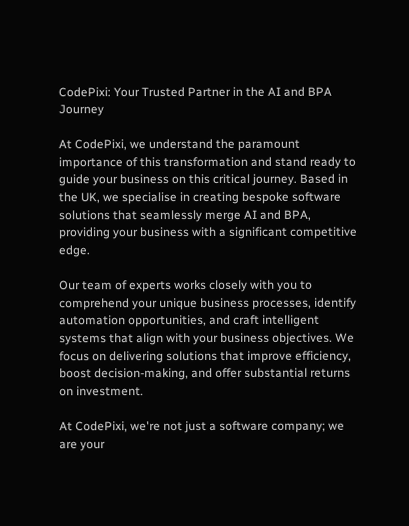CodePixi: Your Trusted Partner in the AI and BPA Journey

At CodePixi, we understand the paramount importance of this transformation and stand ready to guide your business on this critical journey. Based in the UK, we specialise in creating bespoke software solutions that seamlessly merge AI and BPA, providing your business with a significant competitive edge.

Our team of experts works closely with you to comprehend your unique business processes, identify automation opportunities, and craft intelligent systems that align with your business objectives. We focus on delivering solutions that improve efficiency, boost decision-making, and offer substantial returns on investment.

At CodePixi, we're not just a software company; we are your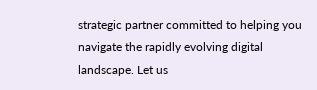strategic partner committed to helping you navigate the rapidly evolving digital landscape. Let us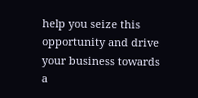help you seize this opportunity and drive your business towards a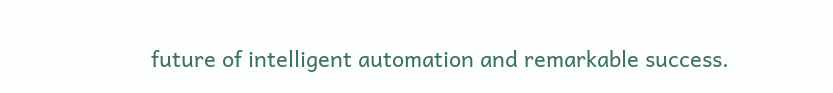future of intelligent automation and remarkable success.